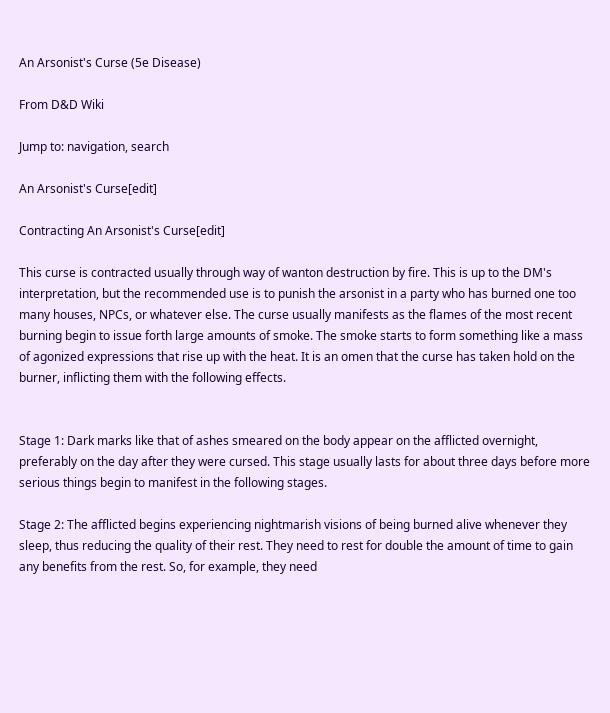An Arsonist's Curse (5e Disease)

From D&D Wiki

Jump to: navigation, search

An Arsonist's Curse[edit]

Contracting An Arsonist's Curse[edit]

This curse is contracted usually through way of wanton destruction by fire. This is up to the DM's interpretation, but the recommended use is to punish the arsonist in a party who has burned one too many houses, NPCs, or whatever else. The curse usually manifests as the flames of the most recent burning begin to issue forth large amounts of smoke. The smoke starts to form something like a mass of agonized expressions that rise up with the heat. It is an omen that the curse has taken hold on the burner, inflicting them with the following effects.


Stage 1: Dark marks like that of ashes smeared on the body appear on the afflicted overnight, preferably on the day after they were cursed. This stage usually lasts for about three days before more serious things begin to manifest in the following stages.

Stage 2: The afflicted begins experiencing nightmarish visions of being burned alive whenever they sleep, thus reducing the quality of their rest. They need to rest for double the amount of time to gain any benefits from the rest. So, for example, they need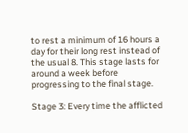to rest a minimum of 16 hours a day for their long rest instead of the usual 8. This stage lasts for around a week before progressing to the final stage.

Stage 3: Every time the afflicted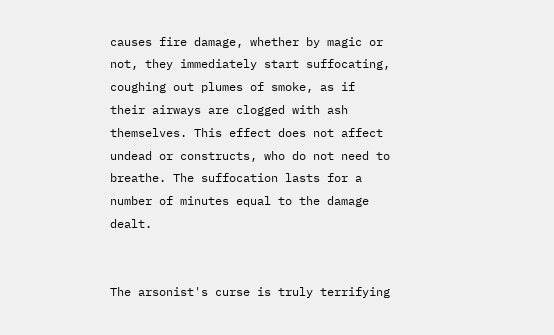causes fire damage, whether by magic or not, they immediately start suffocating, coughing out plumes of smoke, as if their airways are clogged with ash themselves. This effect does not affect undead or constructs, who do not need to breathe. The suffocation lasts for a number of minutes equal to the damage dealt.


The arsonist's curse is truly terrifying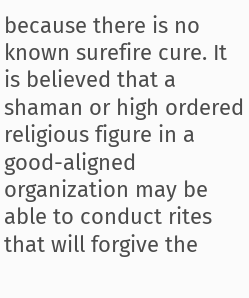because there is no known surefire cure. It is believed that a shaman or high ordered religious figure in a good-aligned organization may be able to conduct rites that will forgive the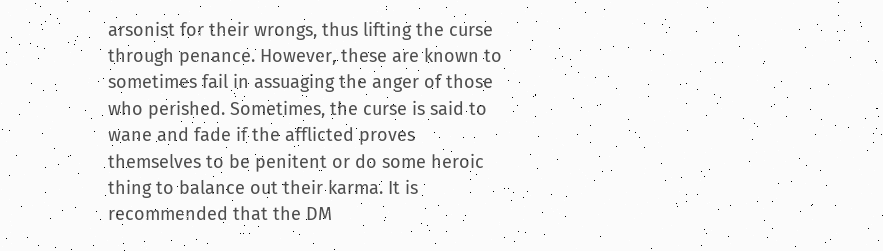arsonist for their wrongs, thus lifting the curse through penance. However, these are known to sometimes fail in assuaging the anger of those who perished. Sometimes, the curse is said to wane and fade if the afflicted proves themselves to be penitent or do some heroic thing to balance out their karma. It is recommended that the DM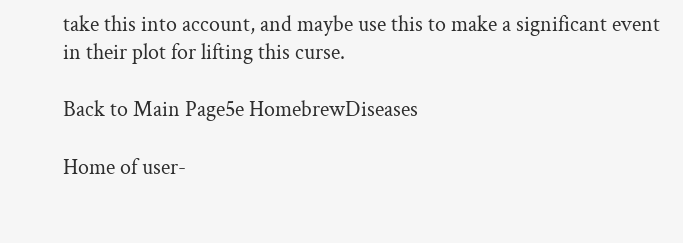take this into account, and maybe use this to make a significant event in their plot for lifting this curse.

Back to Main Page5e HomebrewDiseases

Home of user-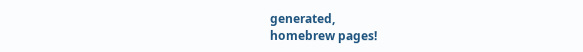generated,
homebrew pages!